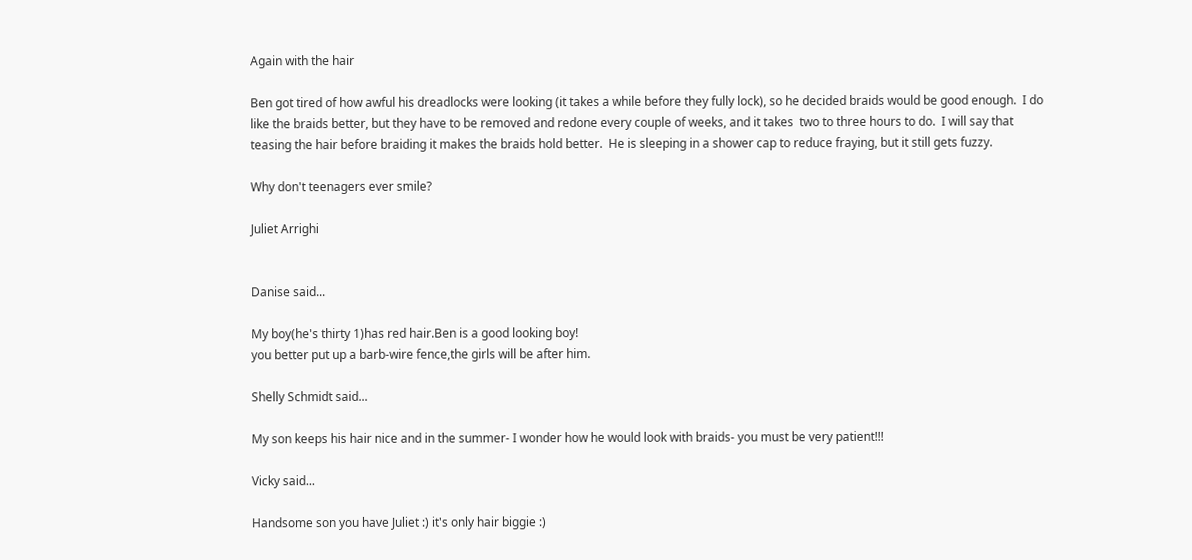Again with the hair

Ben got tired of how awful his dreadlocks were looking (it takes a while before they fully lock), so he decided braids would be good enough.  I do like the braids better, but they have to be removed and redone every couple of weeks, and it takes  two to three hours to do.  I will say that teasing the hair before braiding it makes the braids hold better.  He is sleeping in a shower cap to reduce fraying, but it still gets fuzzy.

Why don't teenagers ever smile?

Juliet Arrighi


Danise said...

My boy(he's thirty 1)has red hair.Ben is a good looking boy!
you better put up a barb-wire fence,the girls will be after him.

Shelly Schmidt said...

My son keeps his hair nice and in the summer- I wonder how he would look with braids- you must be very patient!!!

Vicky said...

Handsome son you have Juliet :) it's only hair biggie :)